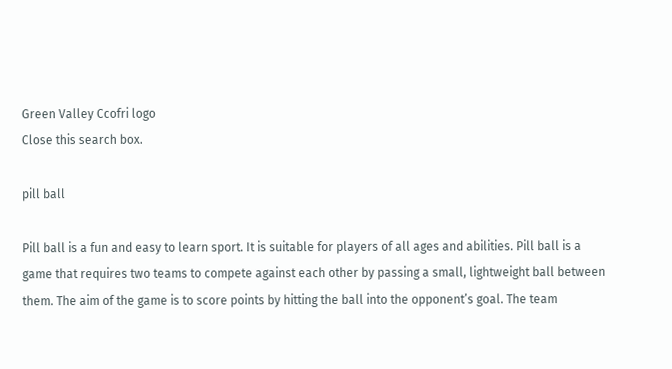Green Valley Ccofri logo
Close this search box.

pill ball

Pill ball is a fun and easy to learn sport. It is suitable for players of all ages and abilities. Pill ball is a game that requires two teams to compete against each other by passing a small, lightweight ball between them. The aim of the game is to score points by hitting the ball into the opponent’s goal. The team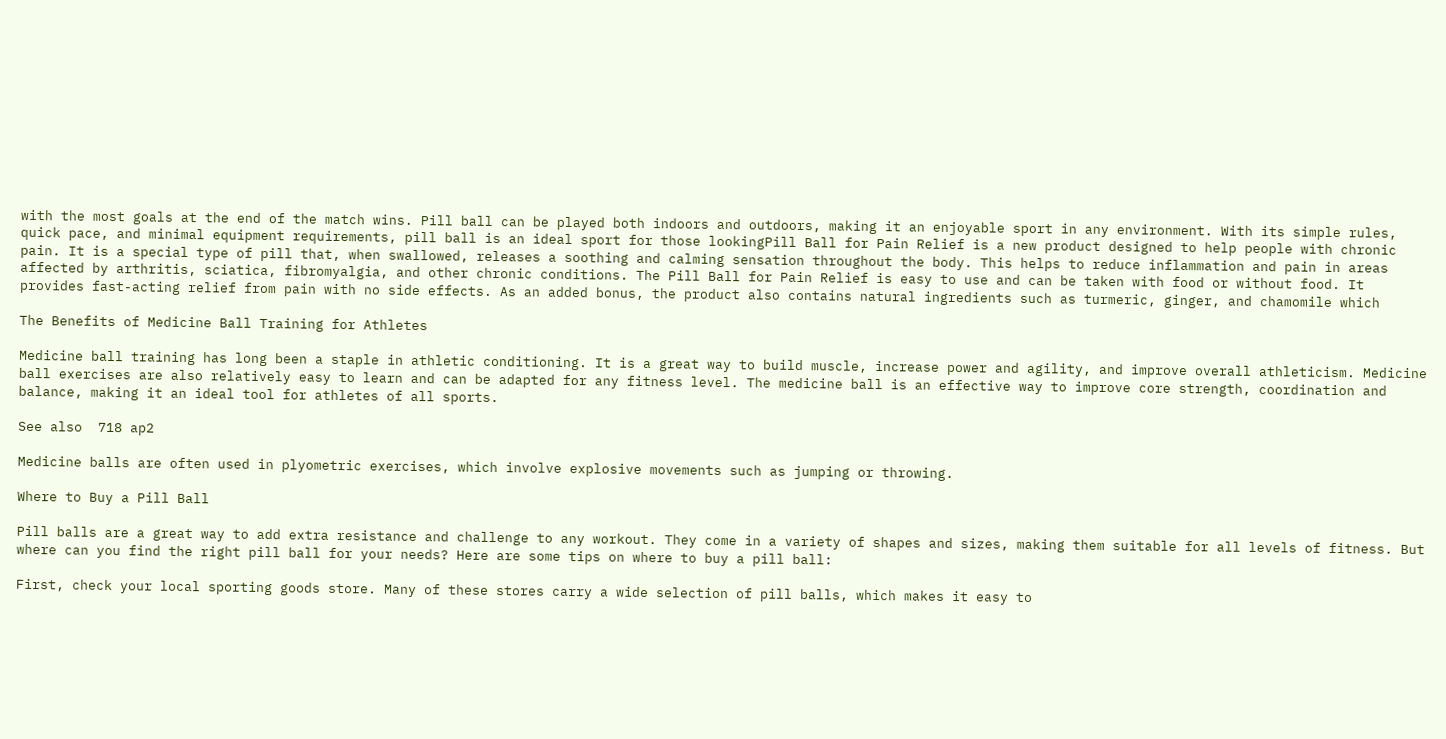with the most goals at the end of the match wins. Pill ball can be played both indoors and outdoors, making it an enjoyable sport in any environment. With its simple rules, quick pace, and minimal equipment requirements, pill ball is an ideal sport for those lookingPill Ball for Pain Relief is a new product designed to help people with chronic pain. It is a special type of pill that, when swallowed, releases a soothing and calming sensation throughout the body. This helps to reduce inflammation and pain in areas affected by arthritis, sciatica, fibromyalgia, and other chronic conditions. The Pill Ball for Pain Relief is easy to use and can be taken with food or without food. It provides fast-acting relief from pain with no side effects. As an added bonus, the product also contains natural ingredients such as turmeric, ginger, and chamomile which

The Benefits of Medicine Ball Training for Athletes

Medicine ball training has long been a staple in athletic conditioning. It is a great way to build muscle, increase power and agility, and improve overall athleticism. Medicine ball exercises are also relatively easy to learn and can be adapted for any fitness level. The medicine ball is an effective way to improve core strength, coordination and balance, making it an ideal tool for athletes of all sports.

See also  718 ap2

Medicine balls are often used in plyometric exercises, which involve explosive movements such as jumping or throwing.

Where to Buy a Pill Ball

Pill balls are a great way to add extra resistance and challenge to any workout. They come in a variety of shapes and sizes, making them suitable for all levels of fitness. But where can you find the right pill ball for your needs? Here are some tips on where to buy a pill ball:

First, check your local sporting goods store. Many of these stores carry a wide selection of pill balls, which makes it easy to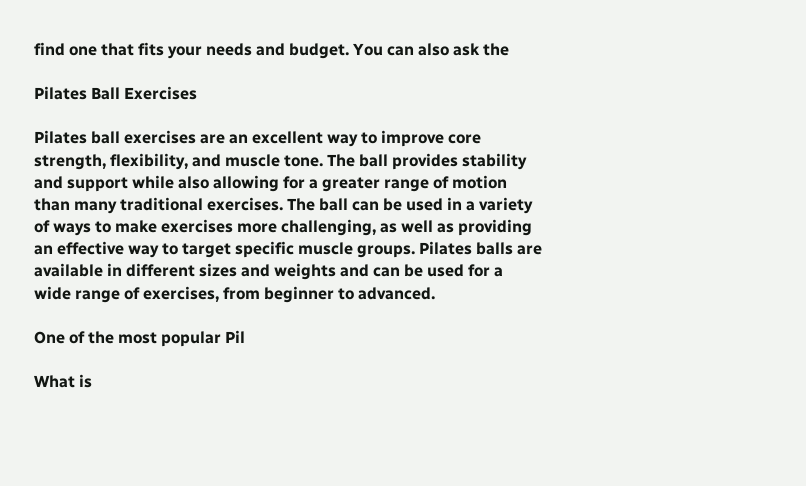find one that fits your needs and budget. You can also ask the

Pilates Ball Exercises

Pilates ball exercises are an excellent way to improve core strength, flexibility, and muscle tone. The ball provides stability and support while also allowing for a greater range of motion than many traditional exercises. The ball can be used in a variety of ways to make exercises more challenging, as well as providing an effective way to target specific muscle groups. Pilates balls are available in different sizes and weights and can be used for a wide range of exercises, from beginner to advanced.

One of the most popular Pil

What is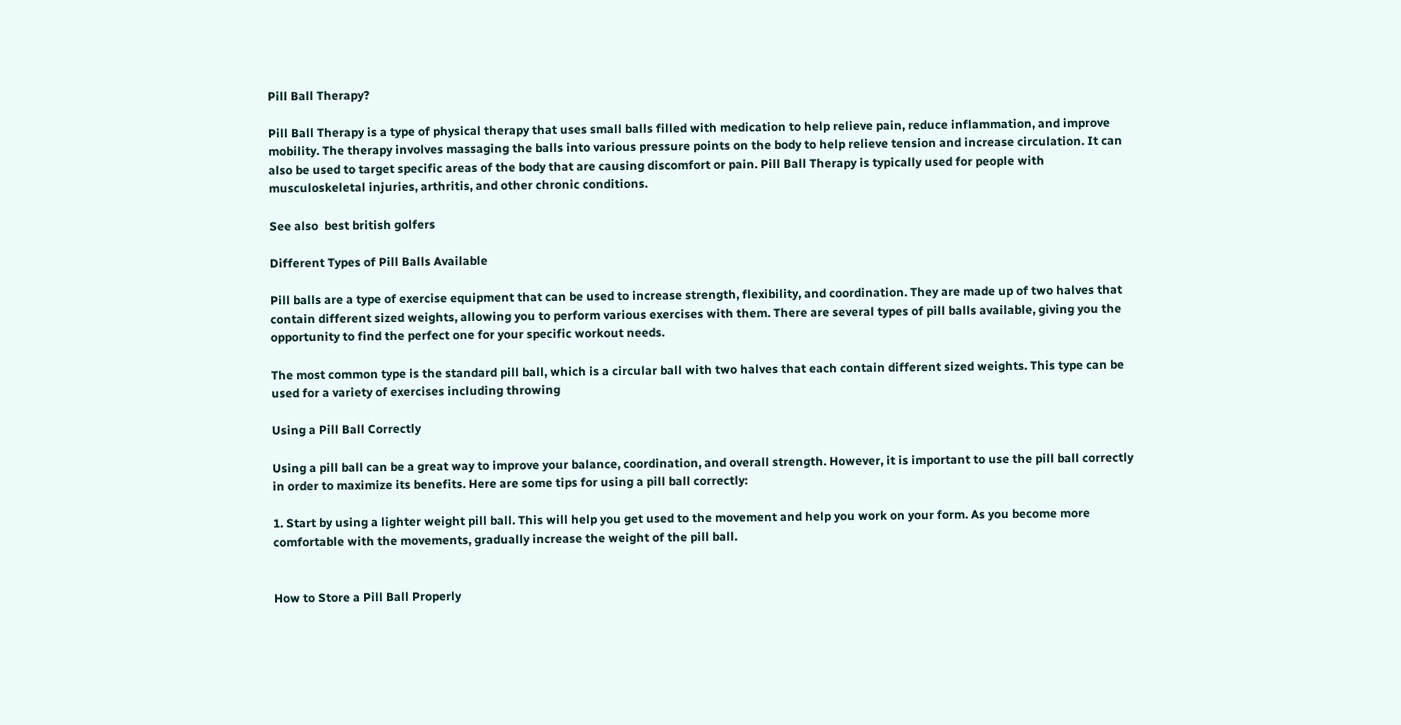Pill Ball Therapy?

Pill Ball Therapy is a type of physical therapy that uses small balls filled with medication to help relieve pain, reduce inflammation, and improve mobility. The therapy involves massaging the balls into various pressure points on the body to help relieve tension and increase circulation. It can also be used to target specific areas of the body that are causing discomfort or pain. Pill Ball Therapy is typically used for people with musculoskeletal injuries, arthritis, and other chronic conditions.

See also  best british golfers

Different Types of Pill Balls Available

Pill balls are a type of exercise equipment that can be used to increase strength, flexibility, and coordination. They are made up of two halves that contain different sized weights, allowing you to perform various exercises with them. There are several types of pill balls available, giving you the opportunity to find the perfect one for your specific workout needs.

The most common type is the standard pill ball, which is a circular ball with two halves that each contain different sized weights. This type can be used for a variety of exercises including throwing

Using a Pill Ball Correctly

Using a pill ball can be a great way to improve your balance, coordination, and overall strength. However, it is important to use the pill ball correctly in order to maximize its benefits. Here are some tips for using a pill ball correctly:

1. Start by using a lighter weight pill ball. This will help you get used to the movement and help you work on your form. As you become more comfortable with the movements, gradually increase the weight of the pill ball.


How to Store a Pill Ball Properly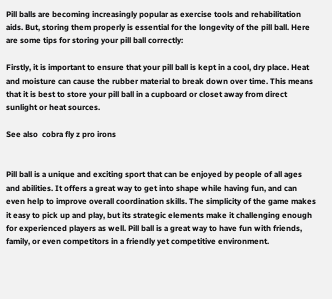Pill balls are becoming increasingly popular as exercise tools and rehabilitation aids. But, storing them properly is essential for the longevity of the pill ball. Here are some tips for storing your pill ball correctly:

Firstly, it is important to ensure that your pill ball is kept in a cool, dry place. Heat and moisture can cause the rubber material to break down over time. This means that it is best to store your pill ball in a cupboard or closet away from direct sunlight or heat sources.

See also  cobra fly z pro irons


Pill ball is a unique and exciting sport that can be enjoyed by people of all ages and abilities. It offers a great way to get into shape while having fun, and can even help to improve overall coordination skills. The simplicity of the game makes it easy to pick up and play, but its strategic elements make it challenging enough for experienced players as well. Pill ball is a great way to have fun with friends, family, or even competitors in a friendly yet competitive environment.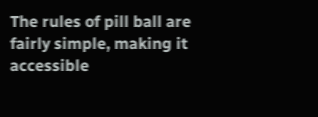The rules of pill ball are fairly simple, making it accessible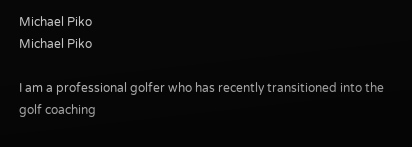Michael Piko
Michael Piko

I am a professional golfer who has recently transitioned into the golf coaching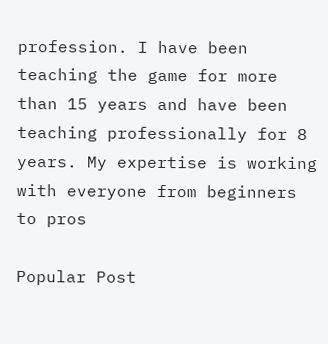profession. I have been teaching the game for more than 15 years and have been teaching professionally for 8 years. My expertise is working with everyone from beginners to pros

Popular Post